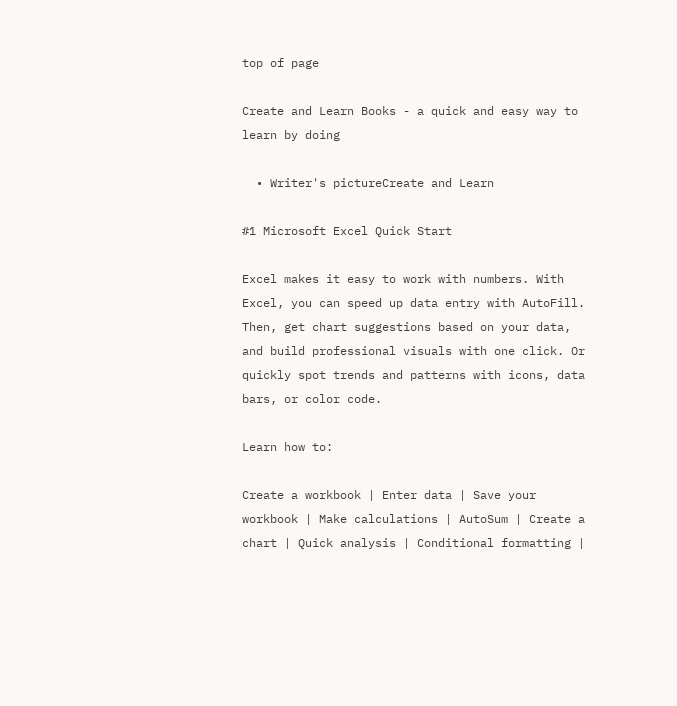top of page

Create and Learn Books - a quick and easy way to learn by doing

  • Writer's pictureCreate and Learn

#1 Microsoft Excel Quick Start

Excel makes it easy to work with numbers. With Excel, you can speed up data entry with AutoFill. Then, get chart suggestions based on your data, and build professional visuals with one click. Or quickly spot trends and patterns with icons, data bars, or color code.

Learn how to:

Create a workbook | Enter data | Save your workbook | Make calculations | AutoSum | Create a chart | Quick analysis | Conditional formatting |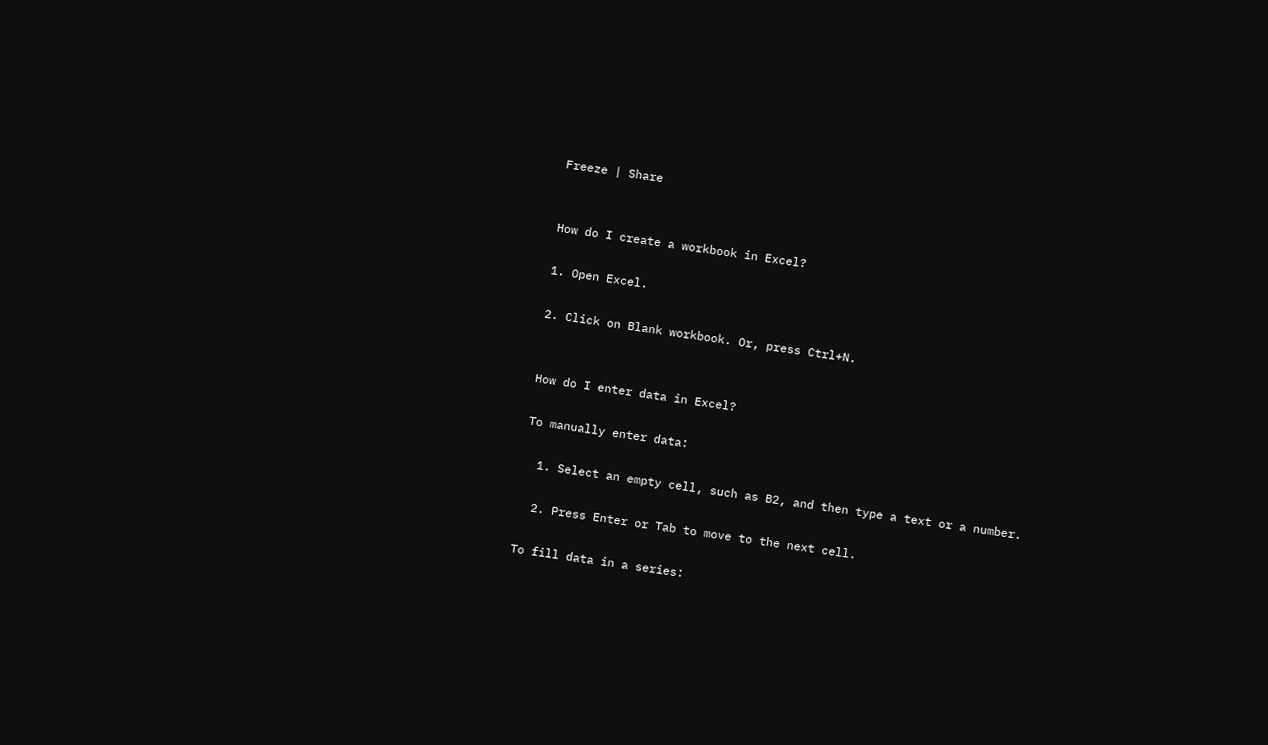Freeze | Share


How do I create a workbook in Excel?

1. Open Excel.

2. Click on Blank workbook. Or, press Ctrl+N.


How do I enter data in Excel?

To manually enter data:

  1. Select an empty cell, such as B2, and then type a text or a number.

  2. Press Enter or Tab to move to the next cell.

To fill data in a series: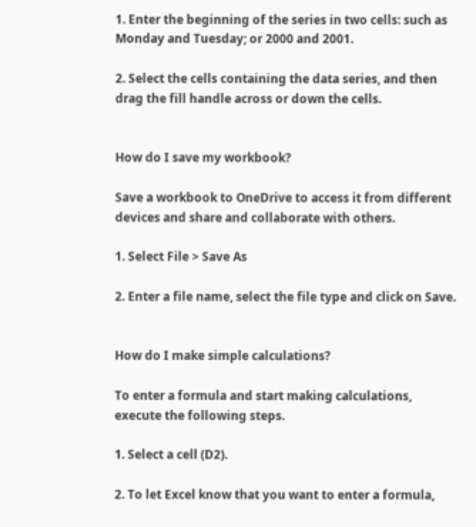1. Enter the beginning of the series in two cells: such as Monday and Tuesday; or 2000 and 2001.

2. Select the cells containing the data series, and then drag the fill handle across or down the cells.


How do I save my workbook?

Save a workbook to OneDrive to access it from different devices and share and collaborate with others.

1. Select File > Save As

2. Enter a file name, select the file type and click on Save.


How do I make simple calculations?

To enter a formula and start making calculations, execute the following steps.

1. Select a cell (D2).

2. To let Excel know that you want to enter a formula,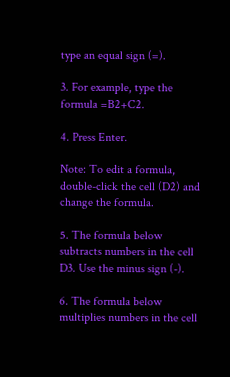type an equal sign (=).

3. For example, type the formula =B2+C2.

4. Press Enter.

Note: To edit a formula, double-click the cell (D2) and change the formula.

5. The formula below subtracts numbers in the cell D3. Use the minus sign (-).

6. The formula below multiplies numbers in the cell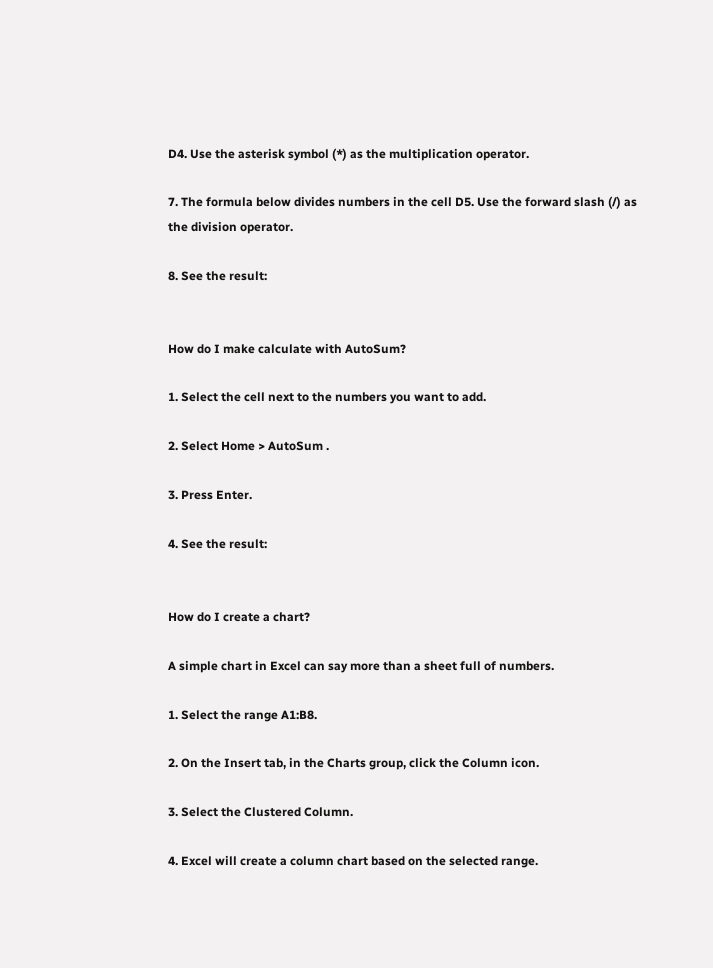D4. Use the asterisk symbol (*) as the multiplication operator.

7. The formula below divides numbers in the cell D5. Use the forward slash (/) as the division operator.

8. See the result:


How do I make calculate with AutoSum?

1. Select the cell next to the numbers you want to add.

2. Select Home > AutoSum .

3. Press Enter.

4. See the result:


How do I create a chart?

A simple chart in Excel can say more than a sheet full of numbers.

1. Select the range A1:B8.

2. On the Insert tab, in the Charts group, click the Column icon.

3. Select the Clustered Column.

4. Excel will create a column chart based on the selected range.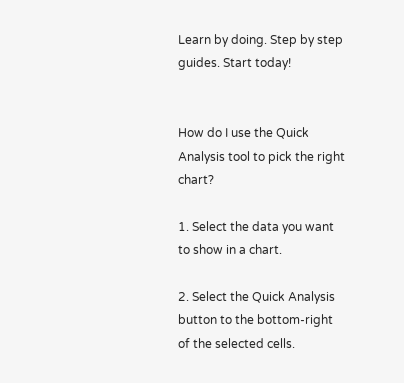Learn by doing. Step by step guides. Start today!


How do I use the Quick Analysis tool to pick the right chart?

1. Select the data you want to show in a chart.

2. Select the Quick Analysis button to the bottom-right of the selected cells.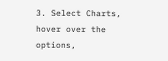3. Select Charts, hover over the options,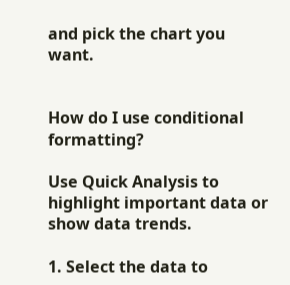and pick the chart you want.


How do I use conditional formatting?

Use Quick Analysis to highlight important data or show data trends.

1. Select the data to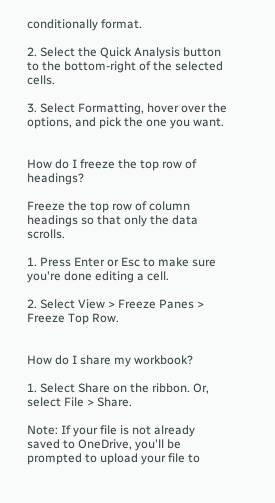conditionally format.

2. Select the Quick Analysis button to the bottom-right of the selected cells.

3. Select Formatting, hover over the options, and pick the one you want.


How do I freeze the top row of headings?

Freeze the top row of column headings so that only the data scrolls.

1. Press Enter or Esc to make sure you're done editing a cell.

2. Select View > Freeze Panes > Freeze Top Row.


How do I share my workbook?

1. Select Share on the ribbon. Or, select File > Share.

Note: If your file is not already saved to OneDrive, you'll be prompted to upload your file to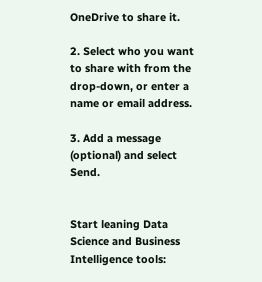OneDrive to share it.

2. Select who you want to share with from the drop-down, or enter a name or email address.

3. Add a message (optional) and select Send.


Start leaning Data Science and Business Intelligence tools: